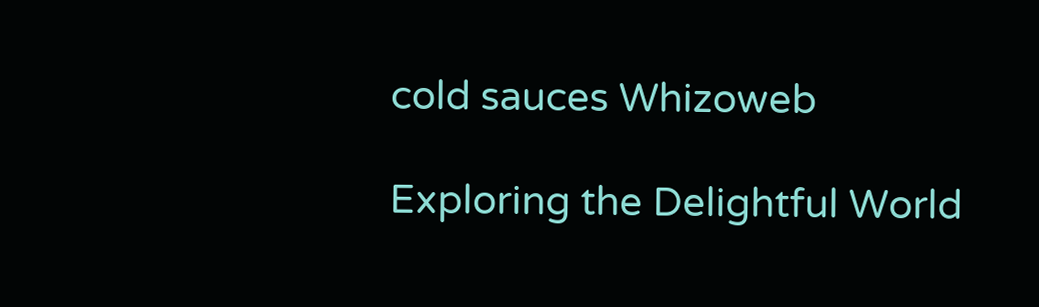cold sauces Whizoweb

Exploring the Delightful World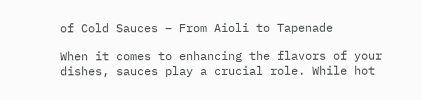of Cold Sauces – From Aioli to Tapenade

When it comes to enhancing the flavors of your dishes, sauces play a crucial role. While hot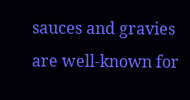sauces and gravies are well-known for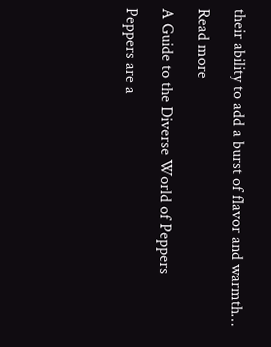their ability to add a burst of flavor and warmth…

Read more

A Guide to the Diverse World of Peppers

Peppers are a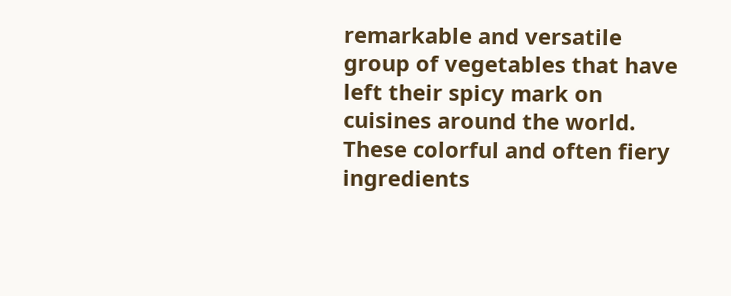remarkable and versatile group of vegetables that have left their spicy mark on cuisines around the world. These colorful and often fiery ingredients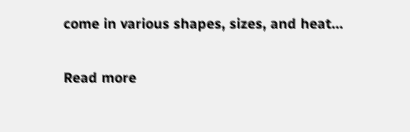come in various shapes, sizes, and heat…

Read more